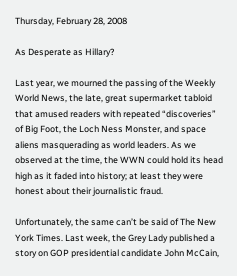Thursday, February 28, 2008

As Desperate as Hillary?

Last year, we mourned the passing of the Weekly World News, the late, great supermarket tabloid that amused readers with repeated “discoveries” of Big Foot, the Loch Ness Monster, and space aliens masquerading as world leaders. As we observed at the time, the WWN could hold its head high as it faded into history; at least they were honest about their journalistic fraud.

Unfortunately, the same can’t be said of The New York Times. Last week, the Grey Lady published a story on GOP presidential candidate John McCain,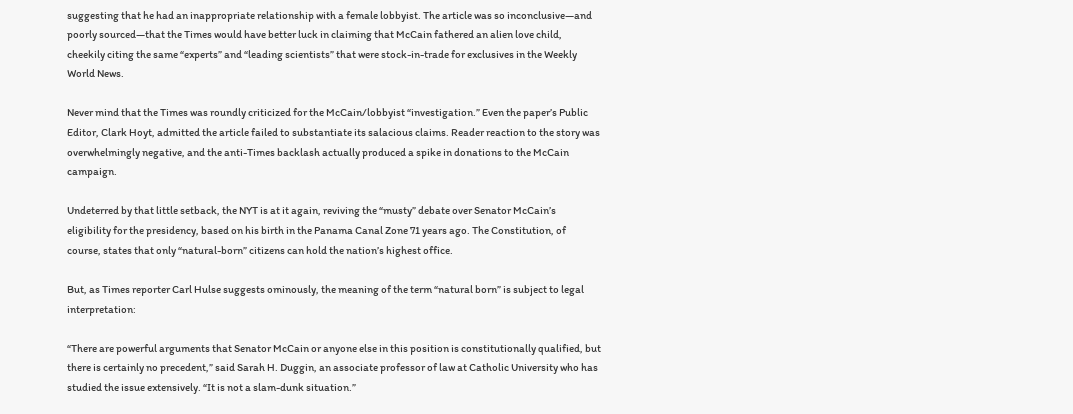suggesting that he had an inappropriate relationship with a female lobbyist. The article was so inconclusive—and poorly sourced—that the Times would have better luck in claiming that McCain fathered an alien love child, cheekily citing the same “experts” and “leading scientists” that were stock-in-trade for exclusives in the Weekly World News.

Never mind that the Times was roundly criticized for the McCain/lobbyist “investigation.” Even the paper’s Public Editor, Clark Hoyt, admitted the article failed to substantiate its salacious claims. Reader reaction to the story was overwhelmingly negative, and the anti-Times backlash actually produced a spike in donations to the McCain campaign.

Undeterred by that little setback, the NYT is at it again, reviving the “musty” debate over Senator McCain’s eligibility for the presidency, based on his birth in the Panama Canal Zone 71 years ago. The Constitution, of course, states that only “natural-born” citizens can hold the nation’s highest office.

But, as Times reporter Carl Hulse suggests ominously, the meaning of the term “natural born” is subject to legal interpretation:

“There are powerful arguments that Senator McCain or anyone else in this position is constitutionally qualified, but there is certainly no precedent,” said Sarah H. Duggin, an associate professor of law at Catholic University who has studied the issue extensively. “It is not a slam-dunk situation.”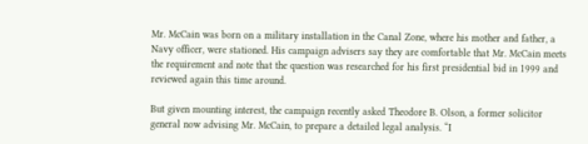Mr. McCain was born on a military installation in the Canal Zone, where his mother and father, a Navy officer, were stationed. His campaign advisers say they are comfortable that Mr. McCain meets the requirement and note that the question was researched for his first presidential bid in 1999 and reviewed again this time around.

But given mounting interest, the campaign recently asked Theodore B. Olson, a former solicitor general now advising Mr. McCain, to prepare a detailed legal analysis. “I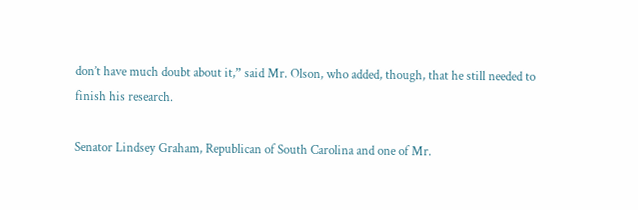don’t have much doubt about it,” said Mr. Olson, who added, though, that he still needed to finish his research.

Senator Lindsey Graham, Republican of South Carolina and one of Mr.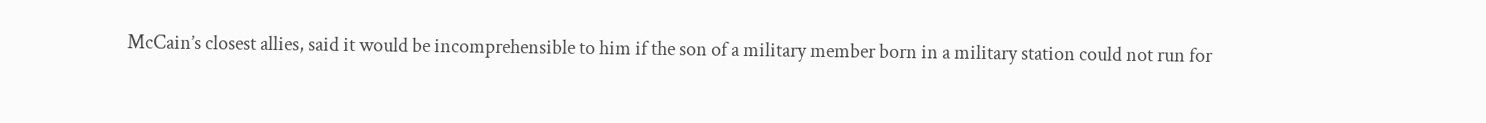McCain’s closest allies, said it would be incomprehensible to him if the son of a military member born in a military station could not run for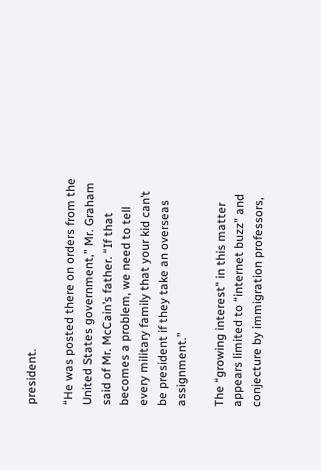president.

“He was posted there on orders from the United States government,” Mr. Graham said of Mr. McCain’s father. “If that becomes a problem, we need to tell every military family that your kid can’t be president if they take an overseas assignment.”

The “growing interest” in this matter appears limited to “internet buzz” and conjecture by immigration professors,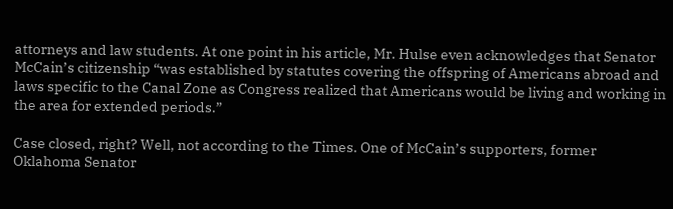attorneys and law students. At one point in his article, Mr. Hulse even acknowledges that Senator McCain’s citizenship “was established by statutes covering the offspring of Americans abroad and laws specific to the Canal Zone as Congress realized that Americans would be living and working in the area for extended periods.”

Case closed, right? Well, not according to the Times. One of McCain’s supporters, former Oklahoma Senator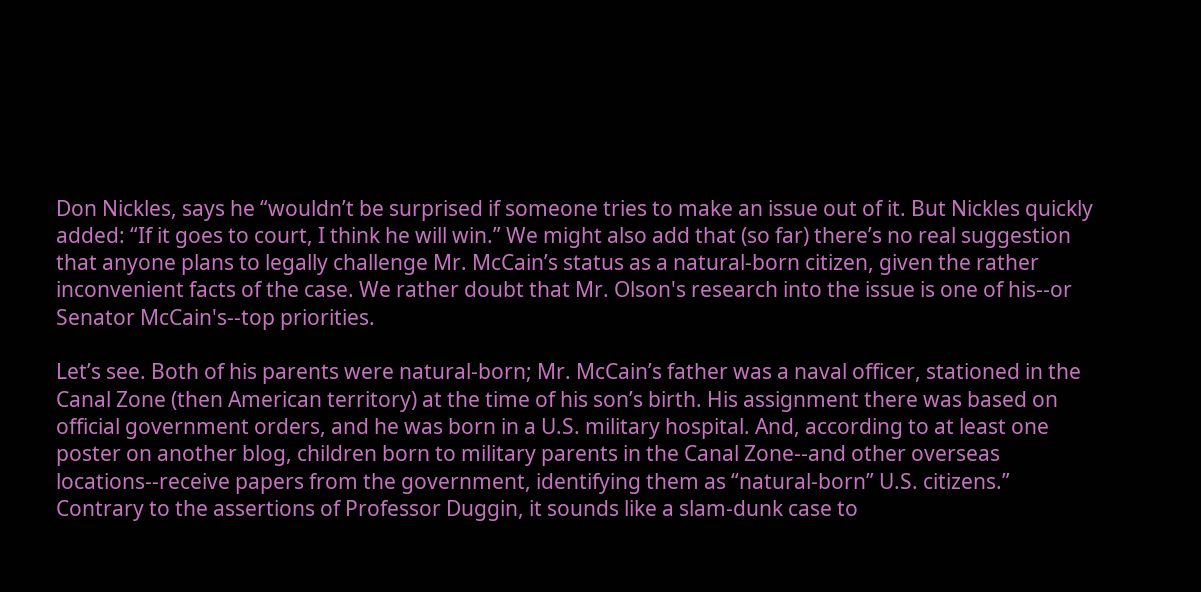Don Nickles, says he “wouldn’t be surprised if someone tries to make an issue out of it. But Nickles quickly added: “If it goes to court, I think he will win.” We might also add that (so far) there’s no real suggestion that anyone plans to legally challenge Mr. McCain’s status as a natural-born citizen, given the rather inconvenient facts of the case. We rather doubt that Mr. Olson's research into the issue is one of his--or Senator McCain's--top priorities.

Let’s see. Both of his parents were natural-born; Mr. McCain’s father was a naval officer, stationed in the Canal Zone (then American territory) at the time of his son’s birth. His assignment there was based on official government orders, and he was born in a U.S. military hospital. And, according to at least one poster on another blog, children born to military parents in the Canal Zone--and other overseas locations--receive papers from the government, identifying them as “natural-born” U.S. citizens.” Contrary to the assertions of Professor Duggin, it sounds like a slam-dunk case to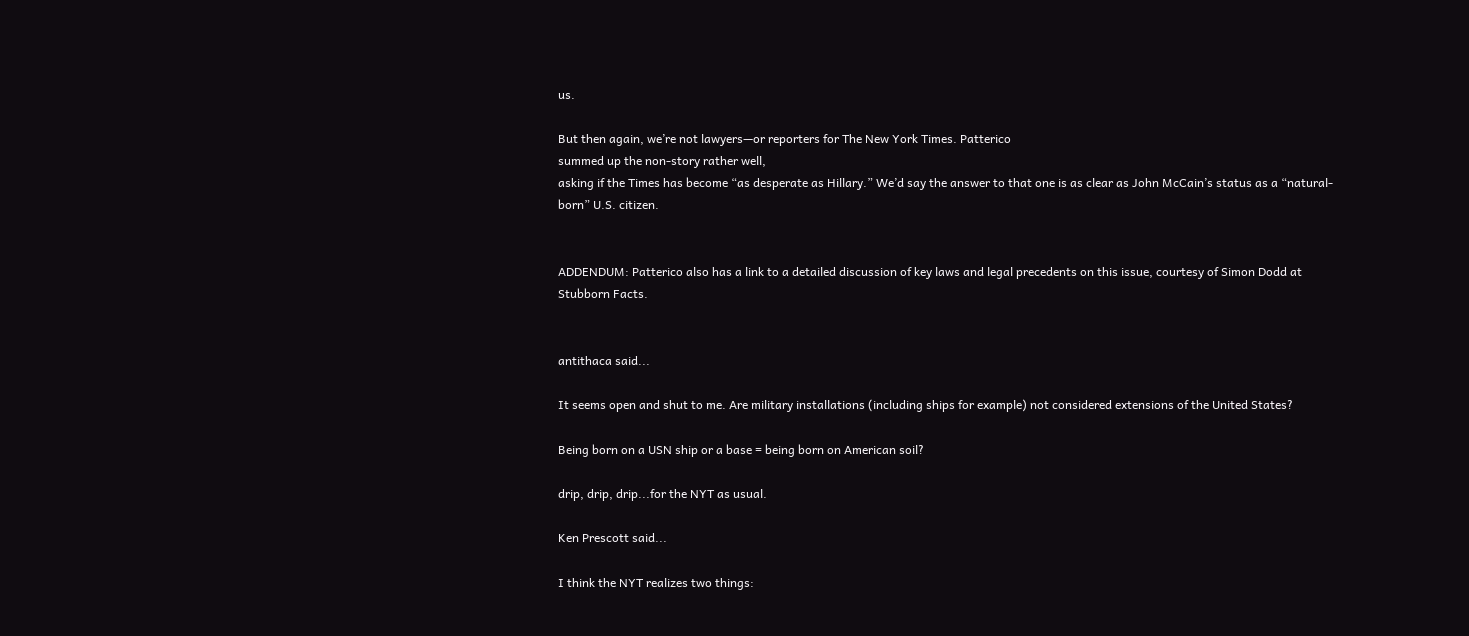us.

But then again, we’re not lawyers—or reporters for The New York Times. Patterico
summed up the non-story rather well,
asking if the Times has become “as desperate as Hillary.” We’d say the answer to that one is as clear as John McCain’s status as a “natural-born” U.S. citizen.


ADDENDUM: Patterico also has a link to a detailed discussion of key laws and legal precedents on this issue, courtesy of Simon Dodd at Stubborn Facts.


antithaca said...

It seems open and shut to me. Are military installations (including ships for example) not considered extensions of the United States?

Being born on a USN ship or a base = being born on American soil?

drip, drip, drip...for the NYT as usual.

Ken Prescott said...

I think the NYT realizes two things: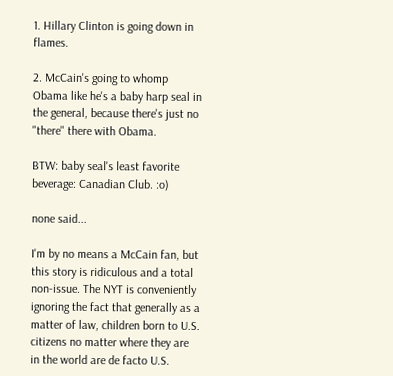1. Hillary Clinton is going down in flames.

2. McCain's going to whomp Obama like he's a baby harp seal in the general, because there's just no "there" there with Obama.

BTW: baby seal's least favorite beverage: Canadian Club. :o)

none said...

I'm by no means a McCain fan, but this story is ridiculous and a total non-issue. The NYT is conveniently ignoring the fact that generally as a matter of law, children born to U.S. citizens no matter where they are in the world are de facto U.S.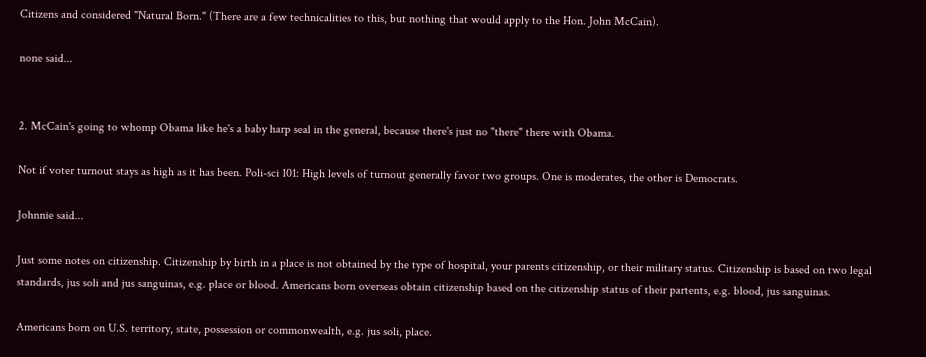Citizens and considered "Natural Born." (There are a few technicalities to this, but nothing that would apply to the Hon. John McCain).

none said...


2. McCain's going to whomp Obama like he's a baby harp seal in the general, because there's just no "there" there with Obama.

Not if voter turnout stays as high as it has been. Poli-sci 101: High levels of turnout generally favor two groups. One is moderates, the other is Democrats.

Johnnie said...

Just some notes on citizenship. Citizenship by birth in a place is not obtained by the type of hospital, your parents citizenship, or their military status. Citizenship is based on two legal standards, jus soli and jus sanguinas, e.g. place or blood. Americans born overseas obtain citizenship based on the citizenship status of their partents, e.g. blood, jus sanguinas.

Americans born on U.S. territory, state, possession or commonwealth, e.g. jus soli, place.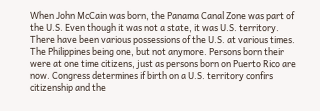When John McCain was born, the Panama Canal Zone was part of the U.S. Even though it was not a state, it was U.S. territory. There have been various possessions of the U.S. at various times. The Philippines being one, but not anymore. Persons born their were at one time citizens, just as persons born on Puerto Rico are now. Congress determines if birth on a U.S. territory confirs citizenship and the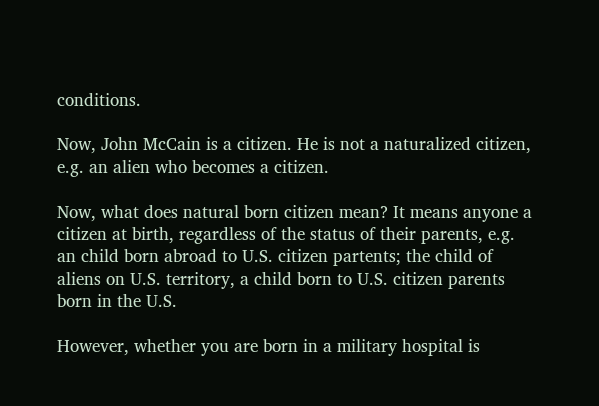conditions.

Now, John McCain is a citizen. He is not a naturalized citizen, e.g. an alien who becomes a citizen.

Now, what does natural born citizen mean? It means anyone a citizen at birth, regardless of the status of their parents, e.g. an child born abroad to U.S. citizen partents; the child of aliens on U.S. territory, a child born to U.S. citizen parents born in the U.S.

However, whether you are born in a military hospital is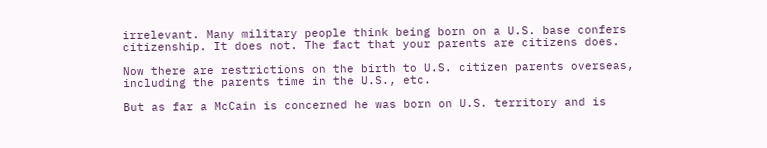irrelevant. Many military people think being born on a U.S. base confers citizenship. It does not. The fact that your parents are citizens does.

Now there are restrictions on the birth to U.S. citizen parents overseas, including the parents time in the U.S., etc.

But as far a McCain is concerned he was born on U.S. territory and is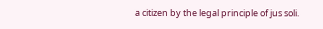a citizen by the legal principle of jus soli.